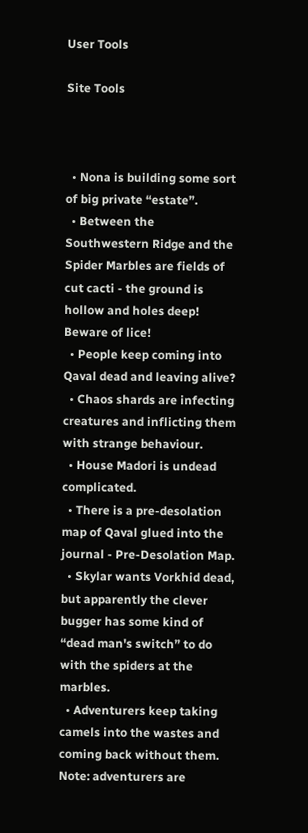User Tools

Site Tools



  • Nona is building some sort of big private “estate”.
  • Between the Southwestern Ridge and the Spider Marbles are fields of cut cacti - the ground is hollow and holes deep! Beware of lice!
  • People keep coming into Qaval dead and leaving alive?
  • Chaos shards are infecting creatures and inflicting them with strange behaviour.
  • House Madori is undead complicated.
  • There is a pre-desolation map of Qaval glued into the journal - Pre-Desolation Map.
  • Skylar wants Vorkhid dead, but apparently the clever bugger has some kind of “dead man's switch” to do with the spiders at the marbles.
  • Adventurers keep taking camels into the wastes and coming back without them. Note: adventurers are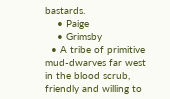bastards.
    • Paige
    • Grimsby
  • A tribe of primitive mud-dwarves far west in the blood scrub, friendly and willing to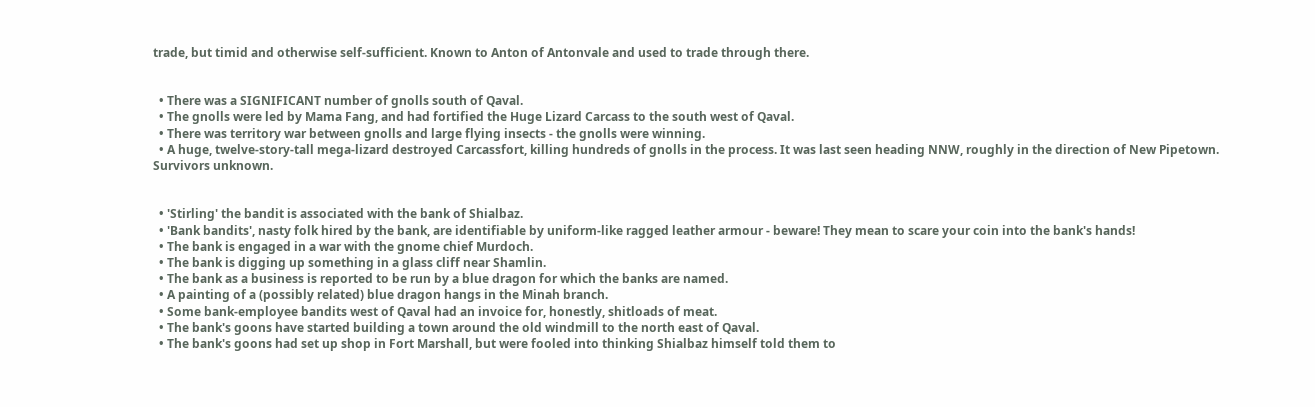trade, but timid and otherwise self-sufficient. Known to Anton of Antonvale and used to trade through there.


  • There was a SIGNIFICANT number of gnolls south of Qaval.
  • The gnolls were led by Mama Fang, and had fortified the Huge Lizard Carcass to the south west of Qaval.
  • There was territory war between gnolls and large flying insects - the gnolls were winning.
  • A huge, twelve-story-tall mega-lizard destroyed Carcassfort, killing hundreds of gnolls in the process. It was last seen heading NNW, roughly in the direction of New Pipetown. Survivors unknown.


  • 'Stirling' the bandit is associated with the bank of Shialbaz.
  • 'Bank bandits', nasty folk hired by the bank, are identifiable by uniform-like ragged leather armour - beware! They mean to scare your coin into the bank's hands!
  • The bank is engaged in a war with the gnome chief Murdoch.
  • The bank is digging up something in a glass cliff near Shamlin.
  • The bank as a business is reported to be run by a blue dragon for which the banks are named.
  • A painting of a (possibly related) blue dragon hangs in the Minah branch.
  • Some bank-employee bandits west of Qaval had an invoice for, honestly, shitloads of meat.
  • The bank's goons have started building a town around the old windmill to the north east of Qaval.
  • The bank's goons had set up shop in Fort Marshall, but were fooled into thinking Shialbaz himself told them to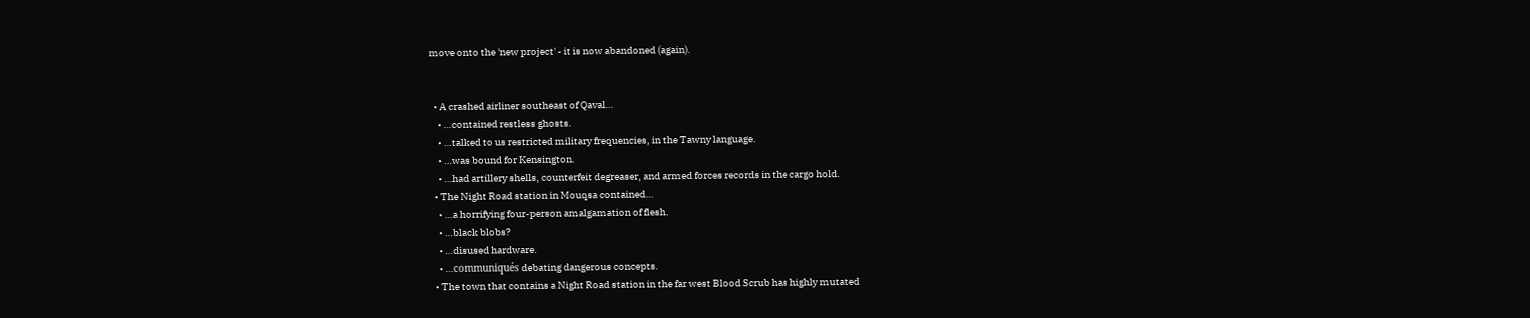move onto the 'new project' - it is now abandoned (again).


  • A crashed airliner southeast of Qaval…
    • …contained restless ghosts.
    • …talked to us restricted military frequencies, in the Tawny language.
    • …was bound for Kensington.
    • …had artillery shells, counterfeit degreaser, and armed forces records in the cargo hold.
  • The Night Road station in Mouqsa contained…
    • …a horrifying four-person amalgamation of flesh.
    • …black blobs?
    • …disused hardware.
    • …communiqués debating dangerous concepts.
  • The town that contains a Night Road station in the far west Blood Scrub has highly mutated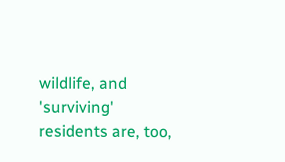wildlife, and 'surviving' residents are, too,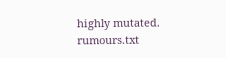highly mutated.
rumours.txt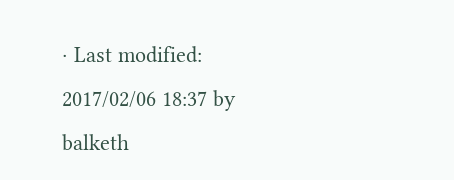· Last modified: 2017/02/06 18:37 by balketh